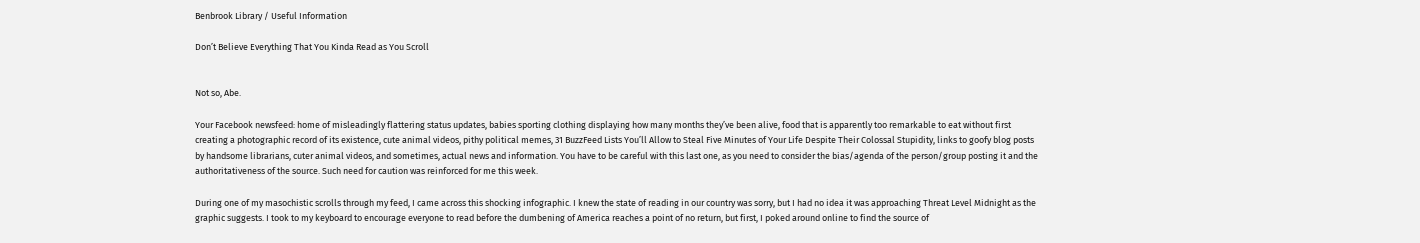Benbrook Library / Useful Information

Don’t Believe Everything That You Kinda Read as You Scroll


Not so, Abe.

Your Facebook newsfeed: home of misleadingly flattering status updates, babies sporting clothing displaying how many months they’ve been alive, food that is apparently too remarkable to eat without first creating a photographic record of its existence, cute animal videos, pithy political memes, 31 BuzzFeed Lists You’ll Allow to Steal Five Minutes of Your Life Despite Their Colossal Stupidity, links to goofy blog posts by handsome librarians, cuter animal videos, and sometimes, actual news and information. You have to be careful with this last one, as you need to consider the bias/agenda of the person/group posting it and the authoritativeness of the source. Such need for caution was reinforced for me this week.

During one of my masochistic scrolls through my feed, I came across this shocking infographic. I knew the state of reading in our country was sorry, but I had no idea it was approaching Threat Level Midnight as the graphic suggests. I took to my keyboard to encourage everyone to read before the dumbening of America reaches a point of no return, but first, I poked around online to find the source of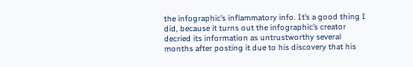the infographic’s inflammatory info. It’s a good thing I did, because it turns out the infographic’s creator decried its information as untrustworthy several months after posting it due to his discovery that his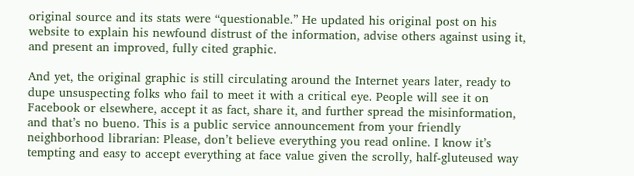original source and its stats were “questionable.” He updated his original post on his website to explain his newfound distrust of the information, advise others against using it, and present an improved, fully cited graphic.

And yet, the original graphic is still circulating around the Internet years later, ready to dupe unsuspecting folks who fail to meet it with a critical eye. People will see it on Facebook or elsewhere, accept it as fact, share it, and further spread the misinformation, and that’s no bueno. This is a public service announcement from your friendly neighborhood librarian: Please, don’t believe everything you read online. I know it’s tempting and easy to accept everything at face value given the scrolly, half-gluteused way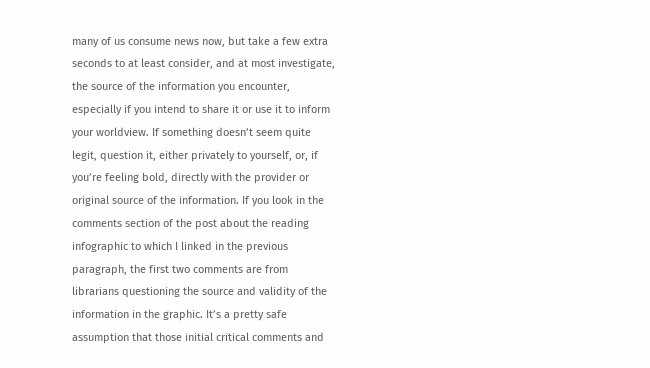many of us consume news now, but take a few extra seconds to at least consider, and at most investigate, the source of the information you encounter, especially if you intend to share it or use it to inform your worldview. If something doesn’t seem quite legit, question it, either privately to yourself, or, if you’re feeling bold, directly with the provider or original source of the information. If you look in the comments section of the post about the reading infographic to which I linked in the previous paragraph, the first two comments are from librarians questioning the source and validity of the information in the graphic. It’s a pretty safe assumption that those initial critical comments and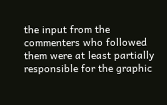the input from the commenters who followed them were at least partially responsible for the graphic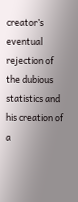creator’s eventual rejection of the dubious statistics and his creation of a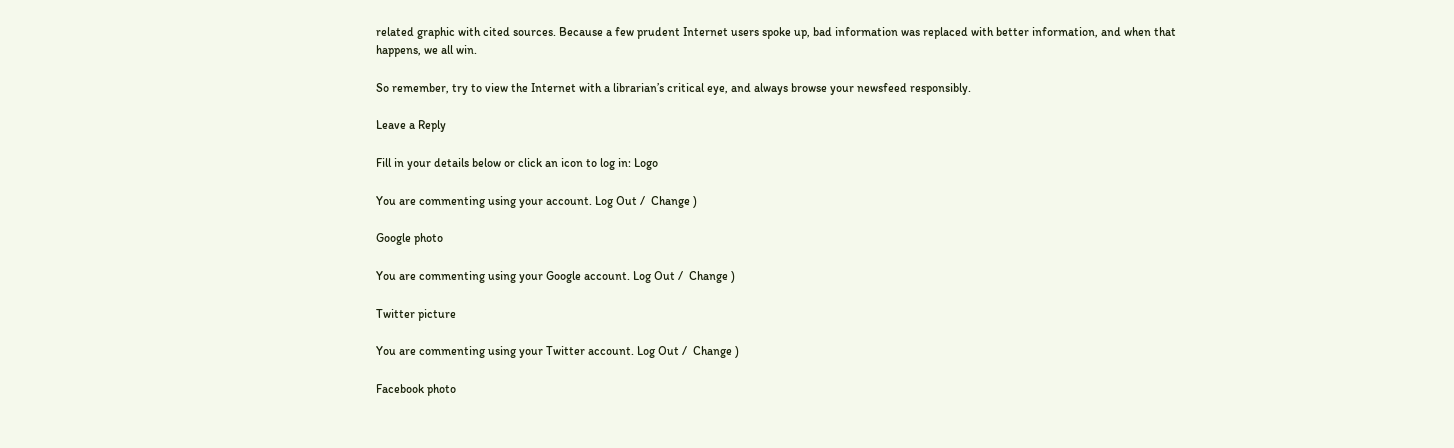related graphic with cited sources. Because a few prudent Internet users spoke up, bad information was replaced with better information, and when that happens, we all win.

So remember, try to view the Internet with a librarian’s critical eye, and always browse your newsfeed responsibly.

Leave a Reply

Fill in your details below or click an icon to log in: Logo

You are commenting using your account. Log Out /  Change )

Google photo

You are commenting using your Google account. Log Out /  Change )

Twitter picture

You are commenting using your Twitter account. Log Out /  Change )

Facebook photo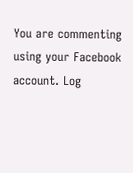You are commenting using your Facebook account. Log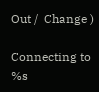Out /  Change )

Connecting to %s